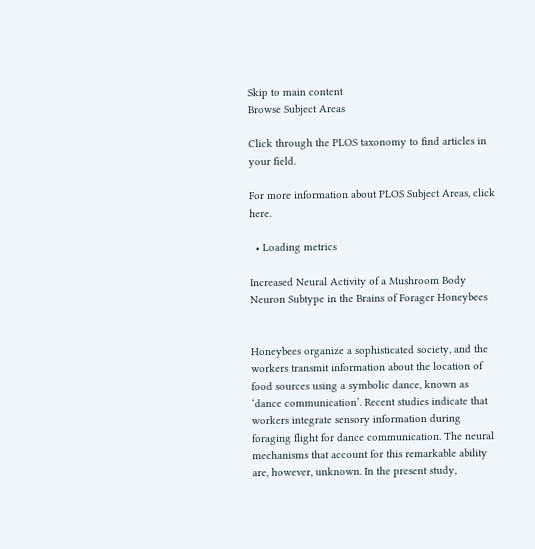Skip to main content
Browse Subject Areas

Click through the PLOS taxonomy to find articles in your field.

For more information about PLOS Subject Areas, click here.

  • Loading metrics

Increased Neural Activity of a Mushroom Body Neuron Subtype in the Brains of Forager Honeybees


Honeybees organize a sophisticated society, and the workers transmit information about the location of food sources using a symbolic dance, known as ‘dance communication’. Recent studies indicate that workers integrate sensory information during foraging flight for dance communication. The neural mechanisms that account for this remarkable ability are, however, unknown. In the present study,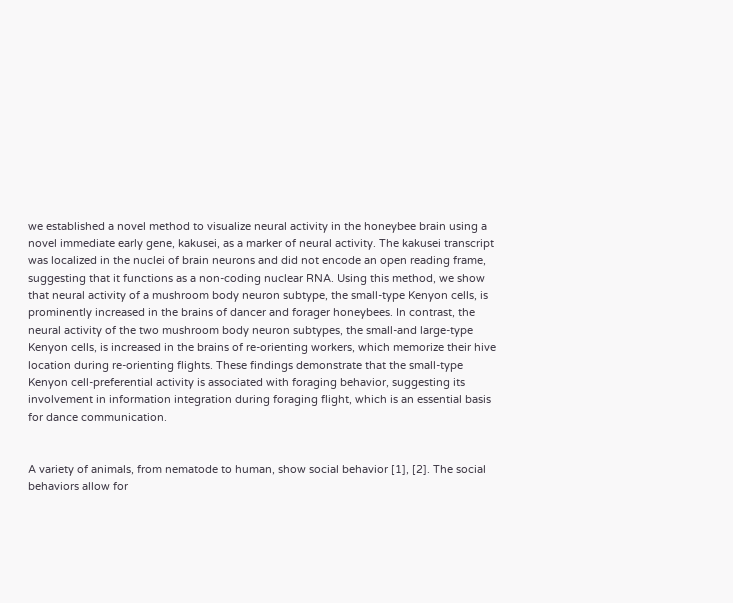we established a novel method to visualize neural activity in the honeybee brain using a novel immediate early gene, kakusei, as a marker of neural activity. The kakusei transcript was localized in the nuclei of brain neurons and did not encode an open reading frame, suggesting that it functions as a non-coding nuclear RNA. Using this method, we show that neural activity of a mushroom body neuron subtype, the small-type Kenyon cells, is prominently increased in the brains of dancer and forager honeybees. In contrast, the neural activity of the two mushroom body neuron subtypes, the small-and large-type Kenyon cells, is increased in the brains of re-orienting workers, which memorize their hive location during re-orienting flights. These findings demonstrate that the small-type Kenyon cell-preferential activity is associated with foraging behavior, suggesting its involvement in information integration during foraging flight, which is an essential basis for dance communication.


A variety of animals, from nematode to human, show social behavior [1], [2]. The social behaviors allow for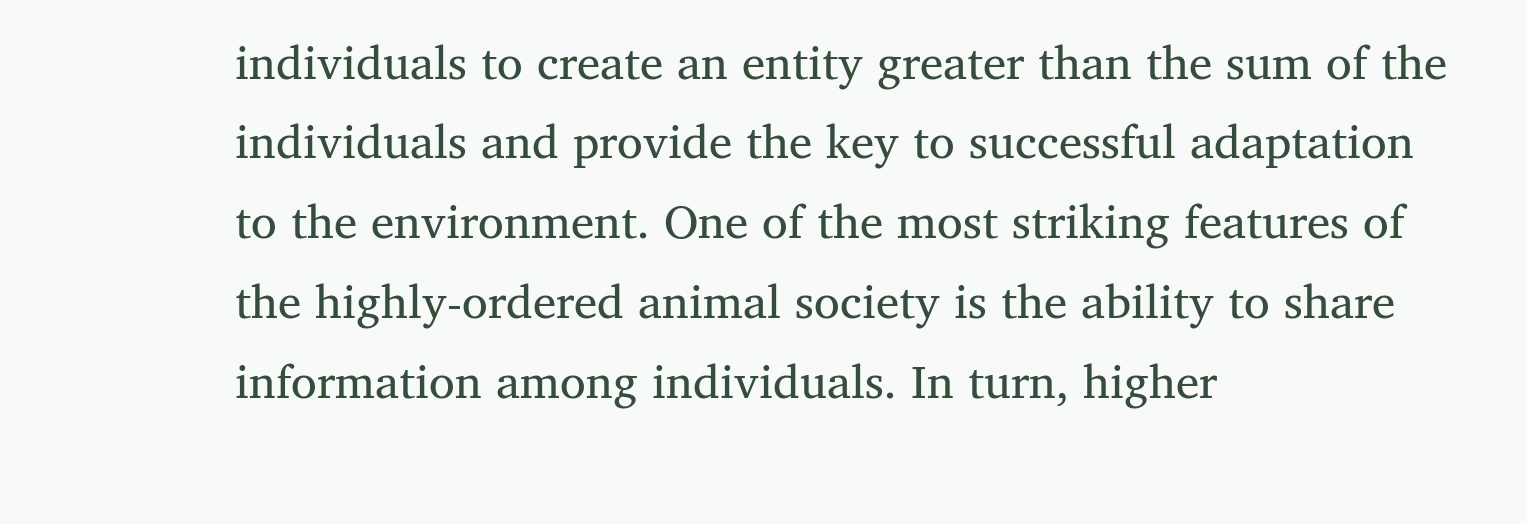individuals to create an entity greater than the sum of the individuals and provide the key to successful adaptation to the environment. One of the most striking features of the highly-ordered animal society is the ability to share information among individuals. In turn, higher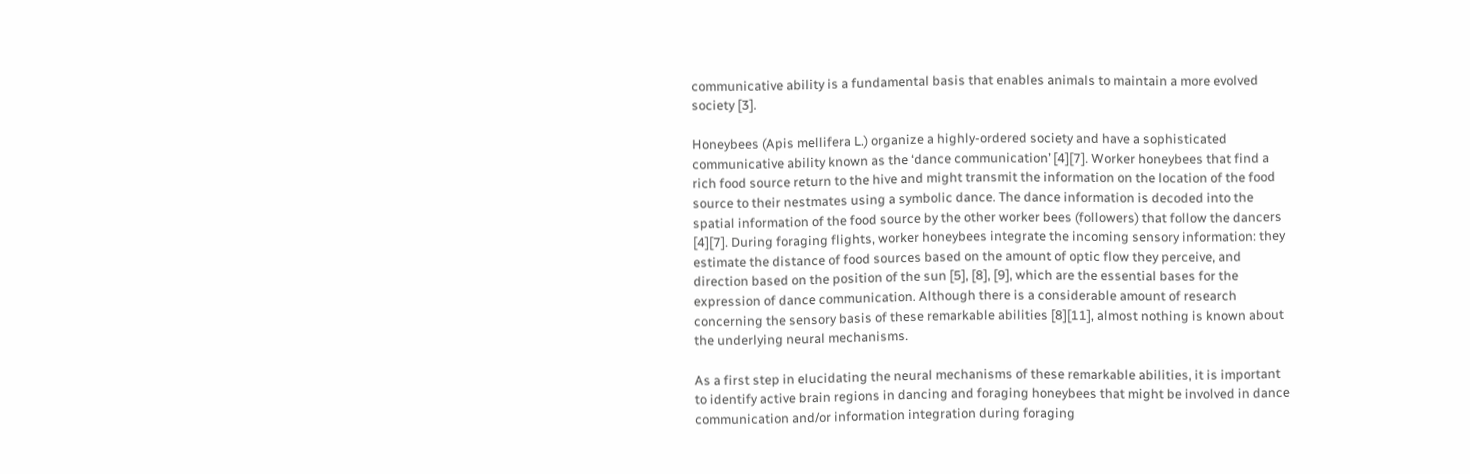communicative ability is a fundamental basis that enables animals to maintain a more evolved society [3].

Honeybees (Apis mellifera L.) organize a highly-ordered society and have a sophisticated communicative ability known as the ‘dance communication’ [4][7]. Worker honeybees that find a rich food source return to the hive and might transmit the information on the location of the food source to their nestmates using a symbolic dance. The dance information is decoded into the spatial information of the food source by the other worker bees (followers) that follow the dancers [4][7]. During foraging flights, worker honeybees integrate the incoming sensory information: they estimate the distance of food sources based on the amount of optic flow they perceive, and direction based on the position of the sun [5], [8], [9], which are the essential bases for the expression of dance communication. Although there is a considerable amount of research concerning the sensory basis of these remarkable abilities [8][11], almost nothing is known about the underlying neural mechanisms.

As a first step in elucidating the neural mechanisms of these remarkable abilities, it is important to identify active brain regions in dancing and foraging honeybees that might be involved in dance communication and/or information integration during foraging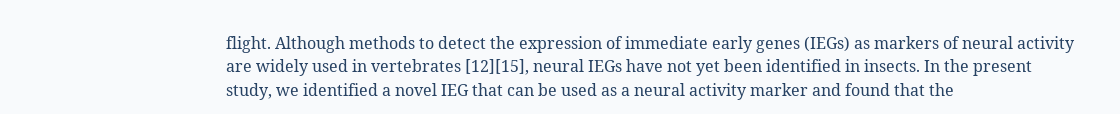flight. Although methods to detect the expression of immediate early genes (IEGs) as markers of neural activity are widely used in vertebrates [12][15], neural IEGs have not yet been identified in insects. In the present study, we identified a novel IEG that can be used as a neural activity marker and found that the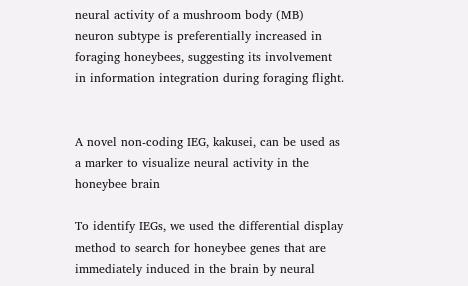neural activity of a mushroom body (MB) neuron subtype is preferentially increased in foraging honeybees, suggesting its involvement in information integration during foraging flight.


A novel non-coding IEG, kakusei, can be used as a marker to visualize neural activity in the honeybee brain

To identify IEGs, we used the differential display method to search for honeybee genes that are immediately induced in the brain by neural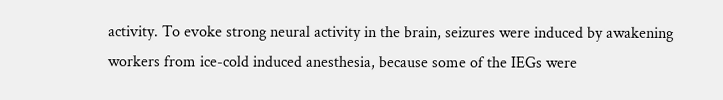activity. To evoke strong neural activity in the brain, seizures were induced by awakening workers from ice-cold induced anesthesia, because some of the IEGs were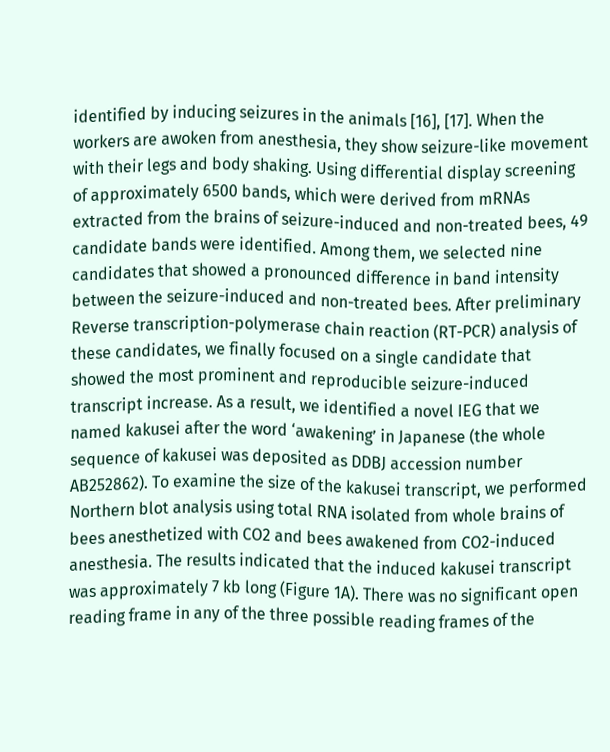identified by inducing seizures in the animals [16], [17]. When the workers are awoken from anesthesia, they show seizure-like movement with their legs and body shaking. Using differential display screening of approximately 6500 bands, which were derived from mRNAs extracted from the brains of seizure-induced and non-treated bees, 49 candidate bands were identified. Among them, we selected nine candidates that showed a pronounced difference in band intensity between the seizure-induced and non-treated bees. After preliminary Reverse transcription-polymerase chain reaction (RT-PCR) analysis of these candidates, we finally focused on a single candidate that showed the most prominent and reproducible seizure-induced transcript increase. As a result, we identified a novel IEG that we named kakusei after the word ‘awakening’ in Japanese (the whole sequence of kakusei was deposited as DDBJ accession number AB252862). To examine the size of the kakusei transcript, we performed Northern blot analysis using total RNA isolated from whole brains of bees anesthetized with CO2 and bees awakened from CO2-induced anesthesia. The results indicated that the induced kakusei transcript was approximately 7 kb long (Figure 1A). There was no significant open reading frame in any of the three possible reading frames of the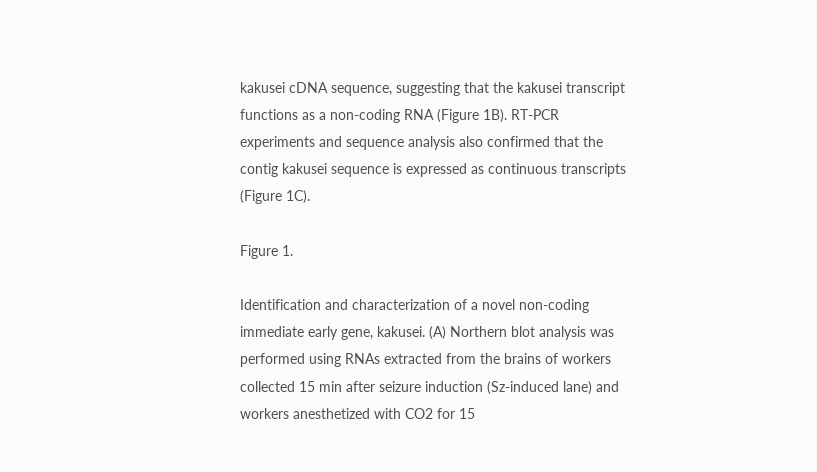kakusei cDNA sequence, suggesting that the kakusei transcript functions as a non-coding RNA (Figure 1B). RT-PCR experiments and sequence analysis also confirmed that the contig kakusei sequence is expressed as continuous transcripts (Figure 1C).

Figure 1.

Identification and characterization of a novel non-coding immediate early gene, kakusei. (A) Northern blot analysis was performed using RNAs extracted from the brains of workers collected 15 min after seizure induction (Sz-induced lane) and workers anesthetized with CO2 for 15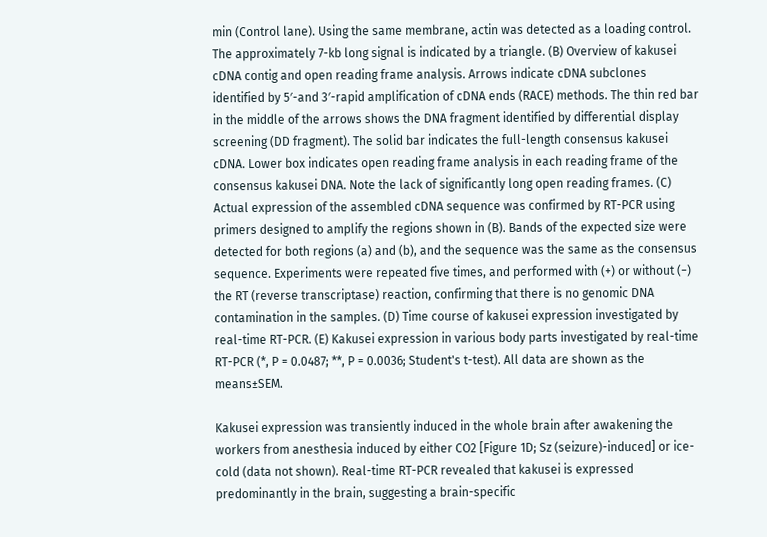min (Control lane). Using the same membrane, actin was detected as a loading control. The approximately 7-kb long signal is indicated by a triangle. (B) Overview of kakusei cDNA contig and open reading frame analysis. Arrows indicate cDNA subclones identified by 5′-and 3′-rapid amplification of cDNA ends (RACE) methods. The thin red bar in the middle of the arrows shows the DNA fragment identified by differential display screening (DD fragment). The solid bar indicates the full-length consensus kakusei cDNA. Lower box indicates open reading frame analysis in each reading frame of the consensus kakusei DNA. Note the lack of significantly long open reading frames. (C) Actual expression of the assembled cDNA sequence was confirmed by RT-PCR using primers designed to amplify the regions shown in (B). Bands of the expected size were detected for both regions (a) and (b), and the sequence was the same as the consensus sequence. Experiments were repeated five times, and performed with (+) or without (−) the RT (reverse transcriptase) reaction, confirming that there is no genomic DNA contamination in the samples. (D) Time course of kakusei expression investigated by real-time RT-PCR. (E) Kakusei expression in various body parts investigated by real-time RT-PCR (*, P = 0.0487; **, P = 0.0036; Student's t-test). All data are shown as the means±SEM.

Kakusei expression was transiently induced in the whole brain after awakening the workers from anesthesia induced by either CO2 [Figure 1D; Sz (seizure)-induced] or ice-cold (data not shown). Real-time RT-PCR revealed that kakusei is expressed predominantly in the brain, suggesting a brain-specific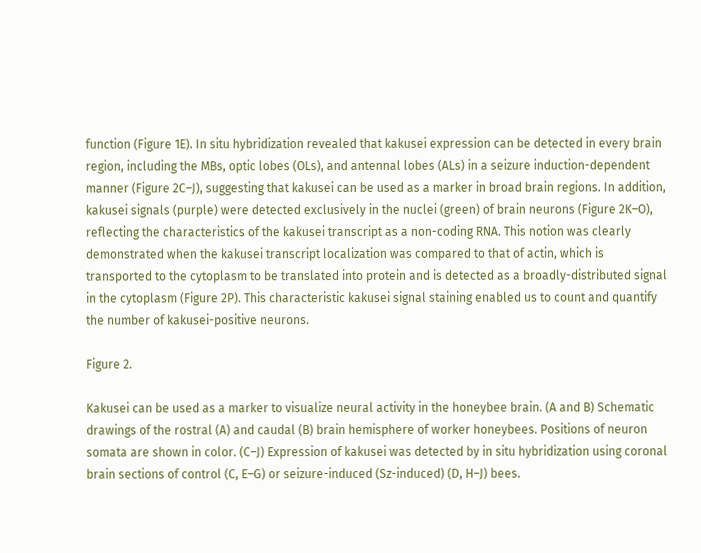function (Figure 1E). In situ hybridization revealed that kakusei expression can be detected in every brain region, including the MBs, optic lobes (OLs), and antennal lobes (ALs) in a seizure induction-dependent manner (Figure 2C–J), suggesting that kakusei can be used as a marker in broad brain regions. In addition, kakusei signals (purple) were detected exclusively in the nuclei (green) of brain neurons (Figure 2K–O), reflecting the characteristics of the kakusei transcript as a non-coding RNA. This notion was clearly demonstrated when the kakusei transcript localization was compared to that of actin, which is transported to the cytoplasm to be translated into protein and is detected as a broadly-distributed signal in the cytoplasm (Figure 2P). This characteristic kakusei signal staining enabled us to count and quantify the number of kakusei-positive neurons.

Figure 2.

Kakusei can be used as a marker to visualize neural activity in the honeybee brain. (A and B) Schematic drawings of the rostral (A) and caudal (B) brain hemisphere of worker honeybees. Positions of neuron somata are shown in color. (C–J) Expression of kakusei was detected by in situ hybridization using coronal brain sections of control (C, E–G) or seizure-induced (Sz-induced) (D, H–J) bees.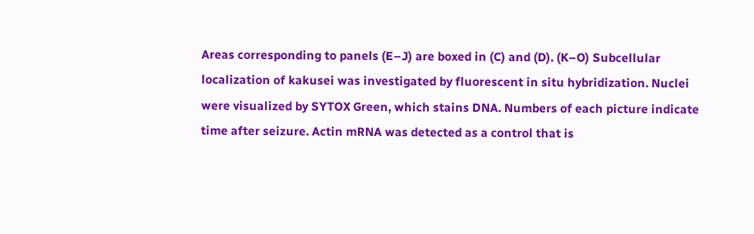Areas corresponding to panels (E–J) are boxed in (C) and (D). (K–O) Subcellular localization of kakusei was investigated by fluorescent in situ hybridization. Nuclei were visualized by SYTOX Green, which stains DNA. Numbers of each picture indicate time after seizure. Actin mRNA was detected as a control that is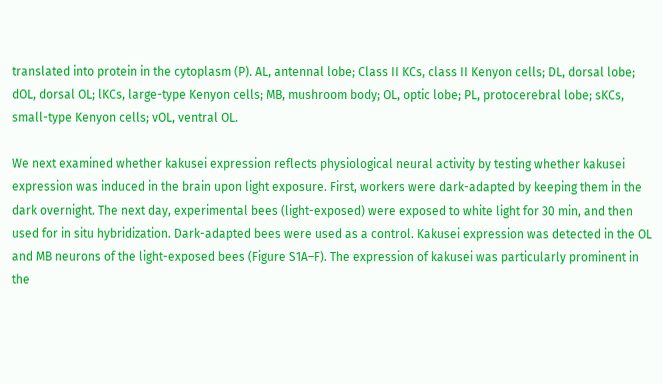translated into protein in the cytoplasm (P). AL, antennal lobe; Class II KCs, class II Kenyon cells; DL, dorsal lobe; dOL, dorsal OL; lKCs, large-type Kenyon cells; MB, mushroom body; OL, optic lobe; PL, protocerebral lobe; sKCs, small-type Kenyon cells; vOL, ventral OL.

We next examined whether kakusei expression reflects physiological neural activity by testing whether kakusei expression was induced in the brain upon light exposure. First, workers were dark-adapted by keeping them in the dark overnight. The next day, experimental bees (light-exposed) were exposed to white light for 30 min, and then used for in situ hybridization. Dark-adapted bees were used as a control. Kakusei expression was detected in the OL and MB neurons of the light-exposed bees (Figure S1A–F). The expression of kakusei was particularly prominent in the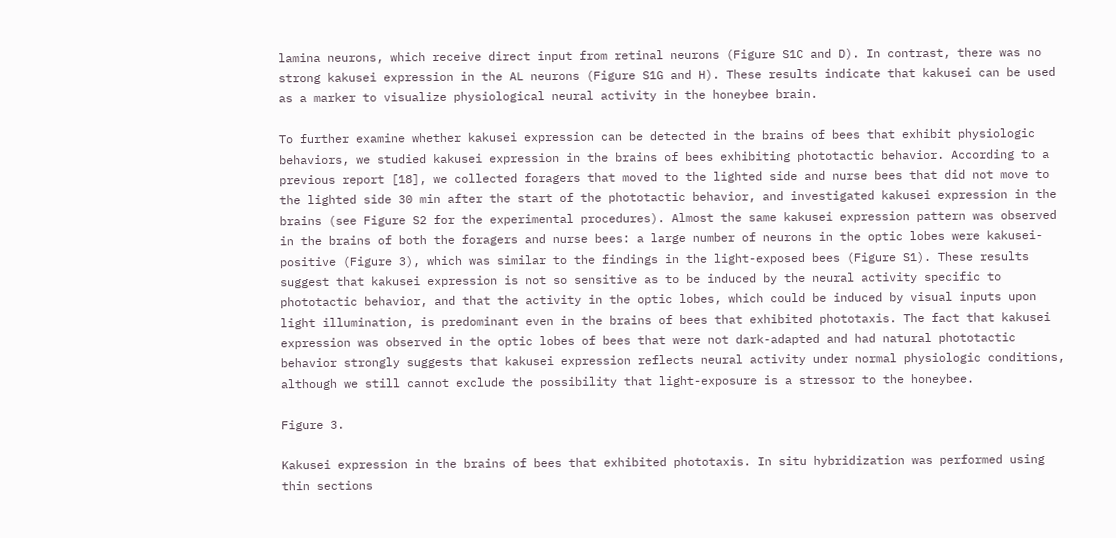lamina neurons, which receive direct input from retinal neurons (Figure S1C and D). In contrast, there was no strong kakusei expression in the AL neurons (Figure S1G and H). These results indicate that kakusei can be used as a marker to visualize physiological neural activity in the honeybee brain.

To further examine whether kakusei expression can be detected in the brains of bees that exhibit physiologic behaviors, we studied kakusei expression in the brains of bees exhibiting phototactic behavior. According to a previous report [18], we collected foragers that moved to the lighted side and nurse bees that did not move to the lighted side 30 min after the start of the phototactic behavior, and investigated kakusei expression in the brains (see Figure S2 for the experimental procedures). Almost the same kakusei expression pattern was observed in the brains of both the foragers and nurse bees: a large number of neurons in the optic lobes were kakusei-positive (Figure 3), which was similar to the findings in the light-exposed bees (Figure S1). These results suggest that kakusei expression is not so sensitive as to be induced by the neural activity specific to phototactic behavior, and that the activity in the optic lobes, which could be induced by visual inputs upon light illumination, is predominant even in the brains of bees that exhibited phototaxis. The fact that kakusei expression was observed in the optic lobes of bees that were not dark-adapted and had natural phototactic behavior strongly suggests that kakusei expression reflects neural activity under normal physiologic conditions, although we still cannot exclude the possibility that light-exposure is a stressor to the honeybee.

Figure 3.

Kakusei expression in the brains of bees that exhibited phototaxis. In situ hybridization was performed using thin sections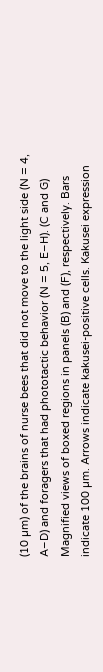(10 µm) of the brains of nurse bees that did not move to the light side (N = 4, A–D) and foragers that had phototactic behavior (N = 5, E–H). (C and G) Magnified views of boxed regions in panels (B) and (F), respectively. Bars indicate 100 µm. Arrows indicate kakusei-positive cells. Kakusei expression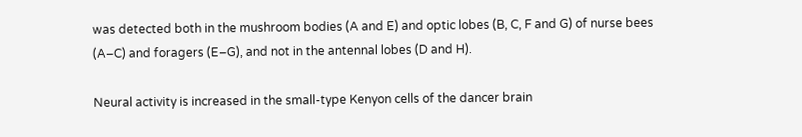was detected both in the mushroom bodies (A and E) and optic lobes (B, C, F and G) of nurse bees (A–C) and foragers (E–G), and not in the antennal lobes (D and H).

Neural activity is increased in the small-type Kenyon cells of the dancer brain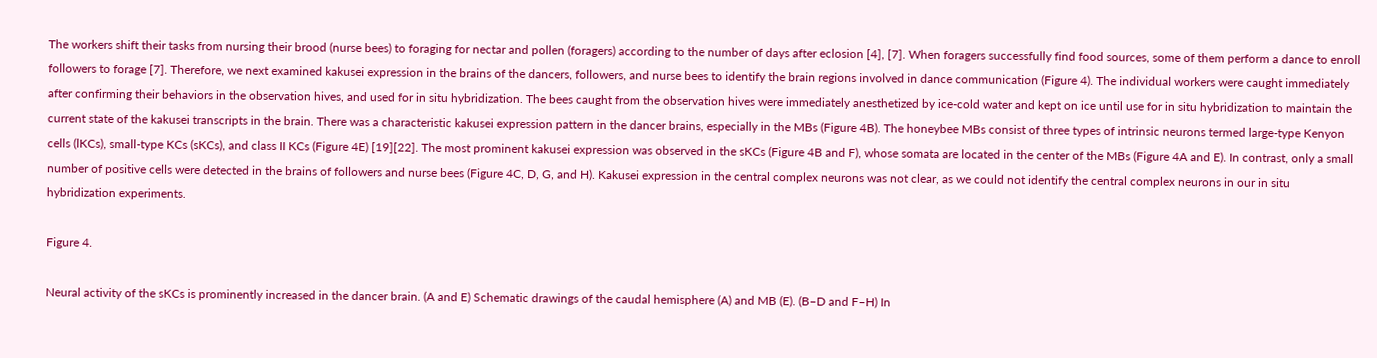The workers shift their tasks from nursing their brood (nurse bees) to foraging for nectar and pollen (foragers) according to the number of days after eclosion [4], [7]. When foragers successfully find food sources, some of them perform a dance to enroll followers to forage [7]. Therefore, we next examined kakusei expression in the brains of the dancers, followers, and nurse bees to identify the brain regions involved in dance communication (Figure 4). The individual workers were caught immediately after confirming their behaviors in the observation hives, and used for in situ hybridization. The bees caught from the observation hives were immediately anesthetized by ice-cold water and kept on ice until use for in situ hybridization to maintain the current state of the kakusei transcripts in the brain. There was a characteristic kakusei expression pattern in the dancer brains, especially in the MBs (Figure 4B). The honeybee MBs consist of three types of intrinsic neurons termed large-type Kenyon cells (lKCs), small-type KCs (sKCs), and class II KCs (Figure 4E) [19][22]. The most prominent kakusei expression was observed in the sKCs (Figure 4B and F), whose somata are located in the center of the MBs (Figure 4A and E). In contrast, only a small number of positive cells were detected in the brains of followers and nurse bees (Figure 4C, D, G, and H). Kakusei expression in the central complex neurons was not clear, as we could not identify the central complex neurons in our in situ hybridization experiments.

Figure 4.

Neural activity of the sKCs is prominently increased in the dancer brain. (A and E) Schematic drawings of the caudal hemisphere (A) and MB (E). (B–D and F–H) In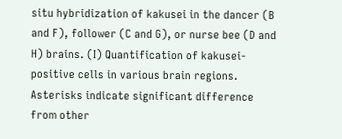situ hybridization of kakusei in the dancer (B and F), follower (C and G), or nurse bee (D and H) brains. (I) Quantification of kakusei-positive cells in various brain regions. Asterisks indicate significant difference from other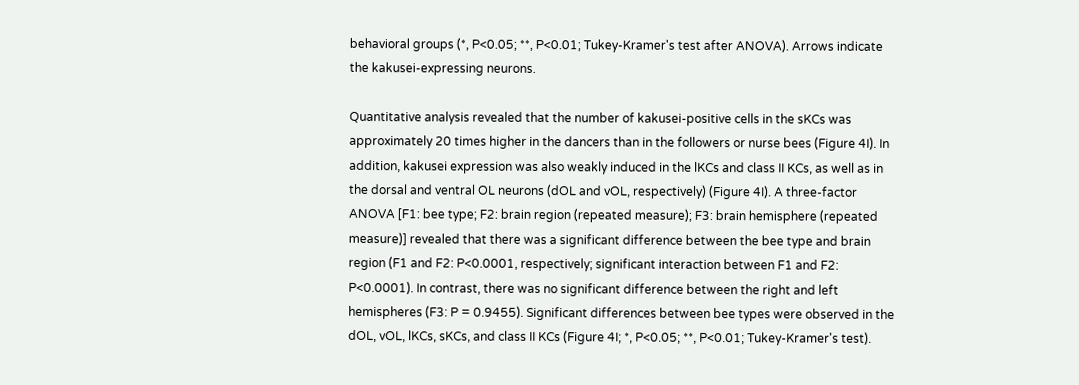behavioral groups (*, P<0.05; **, P<0.01; Tukey-Kramer's test after ANOVA). Arrows indicate the kakusei-expressing neurons.

Quantitative analysis revealed that the number of kakusei-positive cells in the sKCs was approximately 20 times higher in the dancers than in the followers or nurse bees (Figure 4I). In addition, kakusei expression was also weakly induced in the lKCs and class II KCs, as well as in the dorsal and ventral OL neurons (dOL and vOL, respectively) (Figure 4I). A three-factor ANOVA [F1: bee type; F2: brain region (repeated measure); F3: brain hemisphere (repeated measure)] revealed that there was a significant difference between the bee type and brain region (F1 and F2: P<0.0001, respectively; significant interaction between F1 and F2: P<0.0001). In contrast, there was no significant difference between the right and left hemispheres (F3: P = 0.9455). Significant differences between bee types were observed in the dOL, vOL, lKCs, sKCs, and class II KCs (Figure 4I; *, P<0.05; **, P<0.01; Tukey-Kramer's test).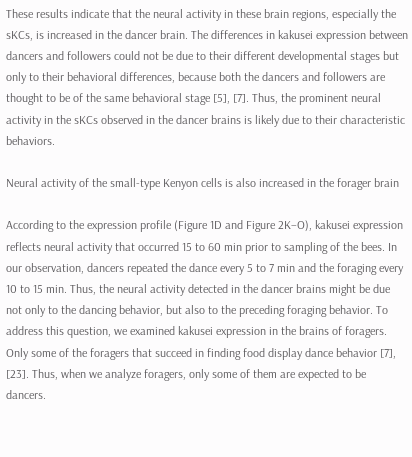These results indicate that the neural activity in these brain regions, especially the sKCs, is increased in the dancer brain. The differences in kakusei expression between dancers and followers could not be due to their different developmental stages but only to their behavioral differences, because both the dancers and followers are thought to be of the same behavioral stage [5], [7]. Thus, the prominent neural activity in the sKCs observed in the dancer brains is likely due to their characteristic behaviors.

Neural activity of the small-type Kenyon cells is also increased in the forager brain

According to the expression profile (Figure 1D and Figure 2K–O), kakusei expression reflects neural activity that occurred 15 to 60 min prior to sampling of the bees. In our observation, dancers repeated the dance every 5 to 7 min and the foraging every 10 to 15 min. Thus, the neural activity detected in the dancer brains might be due not only to the dancing behavior, but also to the preceding foraging behavior. To address this question, we examined kakusei expression in the brains of foragers. Only some of the foragers that succeed in finding food display dance behavior [7], [23]. Thus, when we analyze foragers, only some of them are expected to be dancers.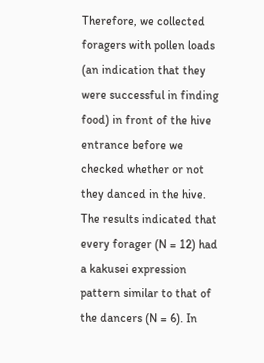Therefore, we collected foragers with pollen loads (an indication that they were successful in finding food) in front of the hive entrance before we checked whether or not they danced in the hive. The results indicated that every forager (N = 12) had a kakusei expression pattern similar to that of the dancers (N = 6). In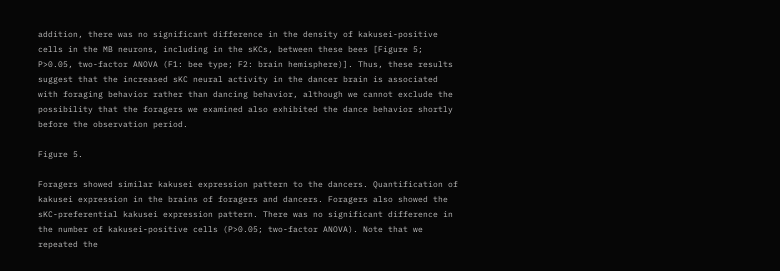addition, there was no significant difference in the density of kakusei-positive cells in the MB neurons, including in the sKCs, between these bees [Figure 5; P>0.05, two-factor ANOVA (F1: bee type; F2: brain hemisphere)]. Thus, these results suggest that the increased sKC neural activity in the dancer brain is associated with foraging behavior rather than dancing behavior, although we cannot exclude the possibility that the foragers we examined also exhibited the dance behavior shortly before the observation period.

Figure 5.

Foragers showed similar kakusei expression pattern to the dancers. Quantification of kakusei expression in the brains of foragers and dancers. Foragers also showed the sKC-preferential kakusei expression pattern. There was no significant difference in the number of kakusei-positive cells (P>0.05; two-factor ANOVA). Note that we repeated the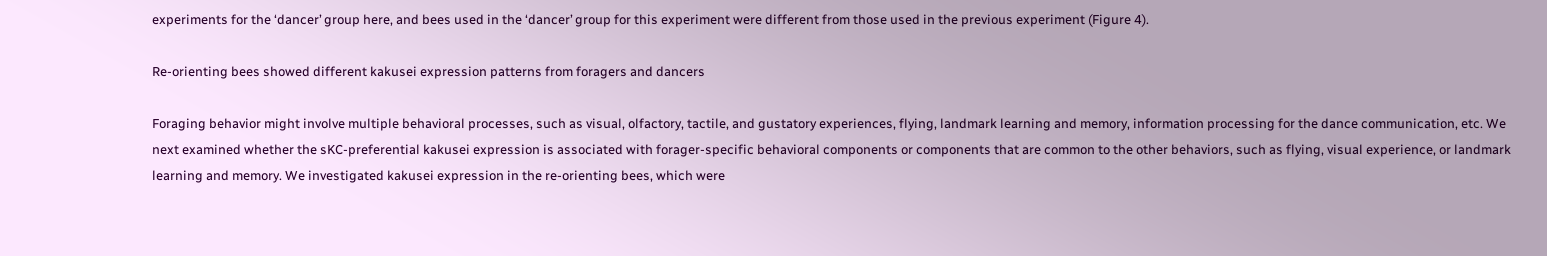experiments for the ‘dancer’ group here, and bees used in the ‘dancer’ group for this experiment were different from those used in the previous experiment (Figure 4).

Re-orienting bees showed different kakusei expression patterns from foragers and dancers

Foraging behavior might involve multiple behavioral processes, such as visual, olfactory, tactile, and gustatory experiences, flying, landmark learning and memory, information processing for the dance communication, etc. We next examined whether the sKC-preferential kakusei expression is associated with forager-specific behavioral components or components that are common to the other behaviors, such as flying, visual experience, or landmark learning and memory. We investigated kakusei expression in the re-orienting bees, which were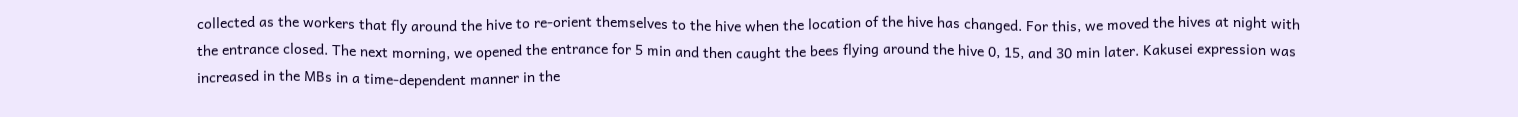collected as the workers that fly around the hive to re-orient themselves to the hive when the location of the hive has changed. For this, we moved the hives at night with the entrance closed. The next morning, we opened the entrance for 5 min and then caught the bees flying around the hive 0, 15, and 30 min later. Kakusei expression was increased in the MBs in a time-dependent manner in the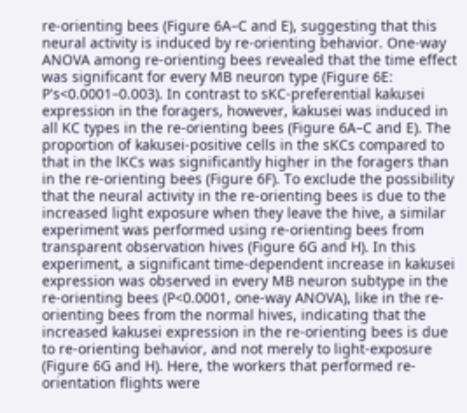re-orienting bees (Figure 6A–C and E), suggesting that this neural activity is induced by re-orienting behavior. One-way ANOVA among re-orienting bees revealed that the time effect was significant for every MB neuron type (Figure 6E: P's<0.0001–0.003). In contrast to sKC-preferential kakusei expression in the foragers, however, kakusei was induced in all KC types in the re-orienting bees (Figure 6A–C and E). The proportion of kakusei-positive cells in the sKCs compared to that in the lKCs was significantly higher in the foragers than in the re-orienting bees (Figure 6F). To exclude the possibility that the neural activity in the re-orienting bees is due to the increased light exposure when they leave the hive, a similar experiment was performed using re-orienting bees from transparent observation hives (Figure 6G and H). In this experiment, a significant time-dependent increase in kakusei expression was observed in every MB neuron subtype in the re-orienting bees (P<0.0001, one-way ANOVA), like in the re-orienting bees from the normal hives, indicating that the increased kakusei expression in the re-orienting bees is due to re-orienting behavior, and not merely to light-exposure (Figure 6G and H). Here, the workers that performed re-orientation flights were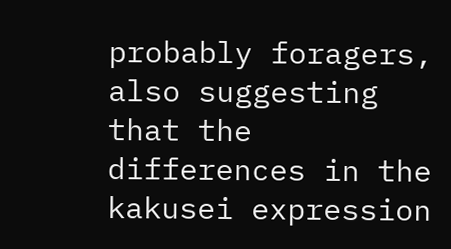probably foragers, also suggesting that the differences in the kakusei expression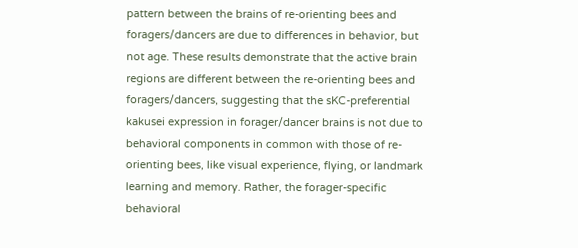pattern between the brains of re-orienting bees and foragers/dancers are due to differences in behavior, but not age. These results demonstrate that the active brain regions are different between the re-orienting bees and foragers/dancers, suggesting that the sKC-preferential kakusei expression in forager/dancer brains is not due to behavioral components in common with those of re-orienting bees, like visual experience, flying, or landmark learning and memory. Rather, the forager-specific behavioral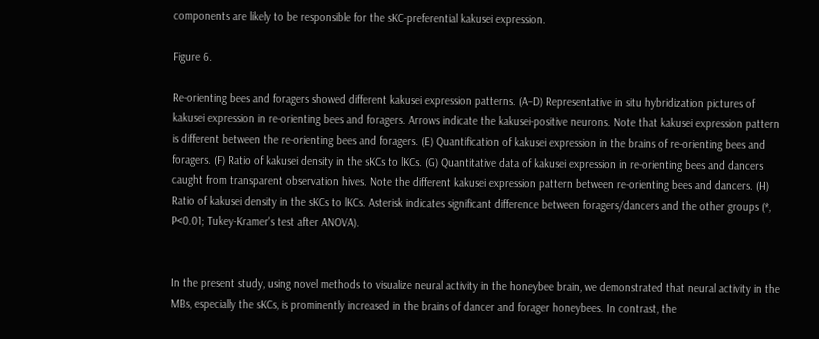components are likely to be responsible for the sKC-preferential kakusei expression.

Figure 6.

Re-orienting bees and foragers showed different kakusei expression patterns. (A–D) Representative in situ hybridization pictures of kakusei expression in re-orienting bees and foragers. Arrows indicate the kakusei-positive neurons. Note that kakusei expression pattern is different between the re-orienting bees and foragers. (E) Quantification of kakusei expression in the brains of re-orienting bees and foragers. (F) Ratio of kakusei density in the sKCs to lKCs. (G) Quantitative data of kakusei expression in re-orienting bees and dancers caught from transparent observation hives. Note the different kakusei expression pattern between re-orienting bees and dancers. (H) Ratio of kakusei density in the sKCs to lKCs. Asterisk indicates significant difference between foragers/dancers and the other groups (*, P<0.01; Tukey-Kramer's test after ANOVA).


In the present study, using novel methods to visualize neural activity in the honeybee brain, we demonstrated that neural activity in the MBs, especially the sKCs, is prominently increased in the brains of dancer and forager honeybees. In contrast, the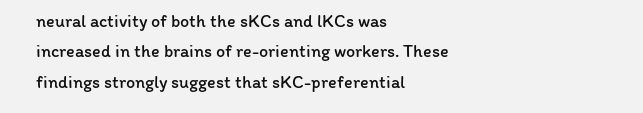neural activity of both the sKCs and lKCs was increased in the brains of re-orienting workers. These findings strongly suggest that sKC-preferential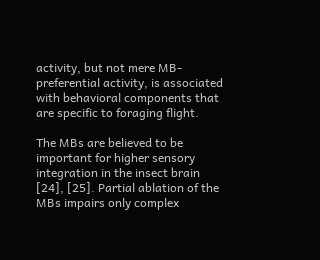activity, but not mere MB-preferential activity, is associated with behavioral components that are specific to foraging flight.

The MBs are believed to be important for higher sensory integration in the insect brain [24], [25]. Partial ablation of the MBs impairs only complex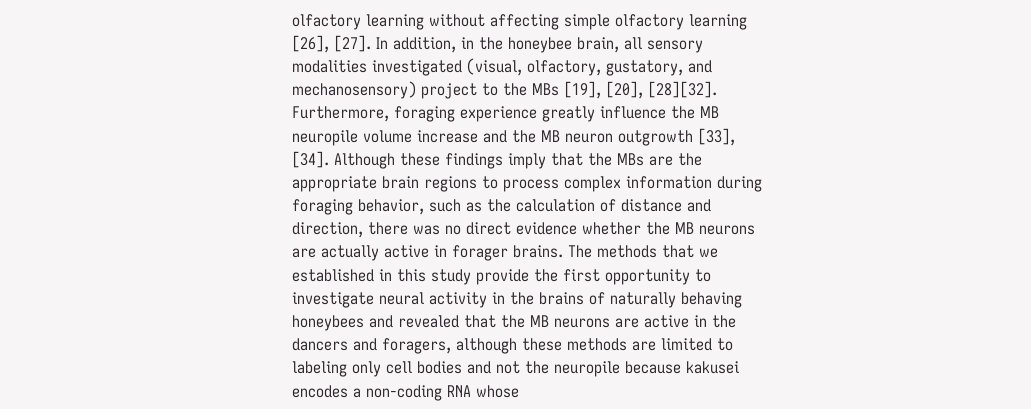olfactory learning without affecting simple olfactory learning [26], [27]. In addition, in the honeybee brain, all sensory modalities investigated (visual, olfactory, gustatory, and mechanosensory) project to the MBs [19], [20], [28][32]. Furthermore, foraging experience greatly influence the MB neuropile volume increase and the MB neuron outgrowth [33], [34]. Although these findings imply that the MBs are the appropriate brain regions to process complex information during foraging behavior, such as the calculation of distance and direction, there was no direct evidence whether the MB neurons are actually active in forager brains. The methods that we established in this study provide the first opportunity to investigate neural activity in the brains of naturally behaving honeybees and revealed that the MB neurons are active in the dancers and foragers, although these methods are limited to labeling only cell bodies and not the neuropile because kakusei encodes a non-coding RNA whose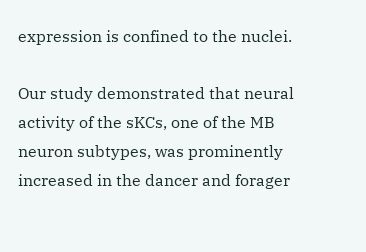expression is confined to the nuclei.

Our study demonstrated that neural activity of the sKCs, one of the MB neuron subtypes, was prominently increased in the dancer and forager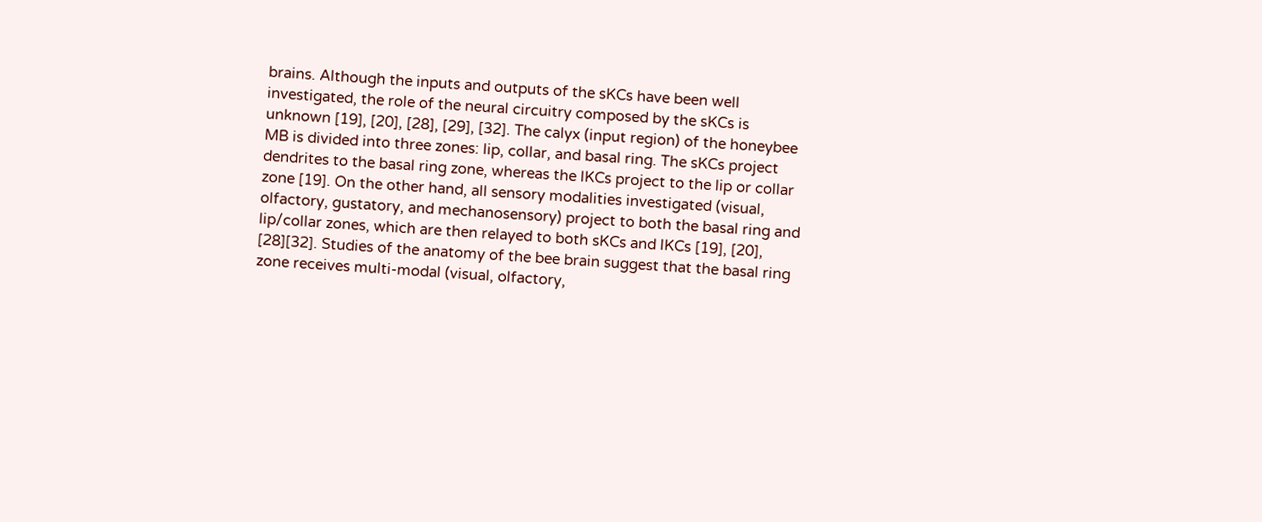brains. Although the inputs and outputs of the sKCs have been well investigated, the role of the neural circuitry composed by the sKCs is unknown [19], [20], [28], [29], [32]. The calyx (input region) of the honeybee MB is divided into three zones: lip, collar, and basal ring. The sKCs project dendrites to the basal ring zone, whereas the lKCs project to the lip or collar zone [19]. On the other hand, all sensory modalities investigated (visual, olfactory, gustatory, and mechanosensory) project to both the basal ring and lip/collar zones, which are then relayed to both sKCs and lKCs [19], [20], [28][32]. Studies of the anatomy of the bee brain suggest that the basal ring zone receives multi-modal (visual, olfactory,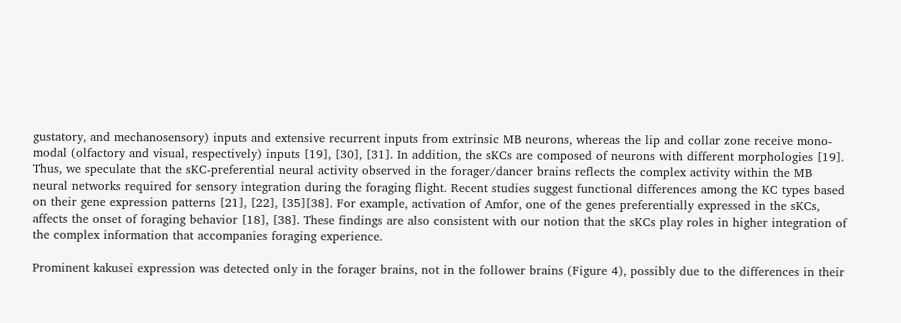gustatory, and mechanosensory) inputs and extensive recurrent inputs from extrinsic MB neurons, whereas the lip and collar zone receive mono-modal (olfactory and visual, respectively) inputs [19], [30], [31]. In addition, the sKCs are composed of neurons with different morphologies [19]. Thus, we speculate that the sKC-preferential neural activity observed in the forager/dancer brains reflects the complex activity within the MB neural networks required for sensory integration during the foraging flight. Recent studies suggest functional differences among the KC types based on their gene expression patterns [21], [22], [35][38]. For example, activation of Amfor, one of the genes preferentially expressed in the sKCs, affects the onset of foraging behavior [18], [38]. These findings are also consistent with our notion that the sKCs play roles in higher integration of the complex information that accompanies foraging experience.

Prominent kakusei expression was detected only in the forager brains, not in the follower brains (Figure 4), possibly due to the differences in their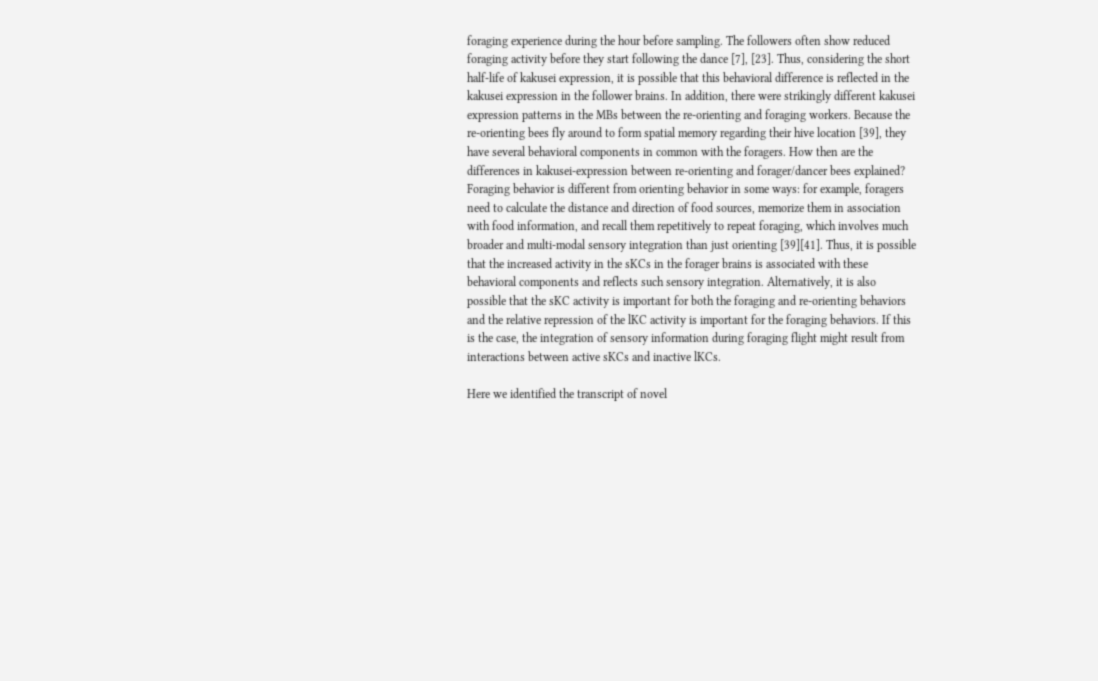foraging experience during the hour before sampling. The followers often show reduced foraging activity before they start following the dance [7], [23]. Thus, considering the short half-life of kakusei expression, it is possible that this behavioral difference is reflected in the kakusei expression in the follower brains. In addition, there were strikingly different kakusei expression patterns in the MBs between the re-orienting and foraging workers. Because the re-orienting bees fly around to form spatial memory regarding their hive location [39], they have several behavioral components in common with the foragers. How then are the differences in kakusei-expression between re-orienting and forager/dancer bees explained? Foraging behavior is different from orienting behavior in some ways: for example, foragers need to calculate the distance and direction of food sources, memorize them in association with food information, and recall them repetitively to repeat foraging, which involves much broader and multi-modal sensory integration than just orienting [39][41]. Thus, it is possible that the increased activity in the sKCs in the forager brains is associated with these behavioral components and reflects such sensory integration. Alternatively, it is also possible that the sKC activity is important for both the foraging and re-orienting behaviors and the relative repression of the lKC activity is important for the foraging behaviors. If this is the case, the integration of sensory information during foraging flight might result from interactions between active sKCs and inactive lKCs.

Here we identified the transcript of novel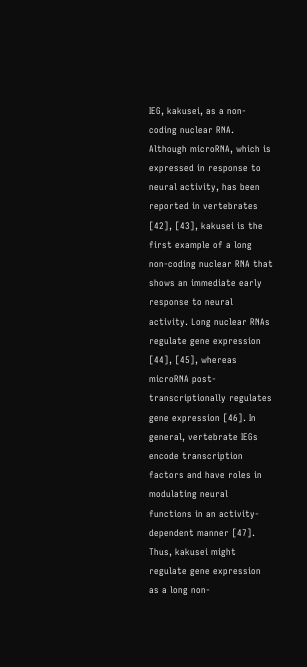IEG, kakusei, as a non-coding nuclear RNA. Although microRNA, which is expressed in response to neural activity, has been reported in vertebrates [42], [43], kakusei is the first example of a long non-coding nuclear RNA that shows an immediate early response to neural activity. Long nuclear RNAs regulate gene expression [44], [45], whereas microRNA post-transcriptionally regulates gene expression [46]. In general, vertebrate IEGs encode transcription factors and have roles in modulating neural functions in an activity-dependent manner [47]. Thus, kakusei might regulate gene expression as a long non-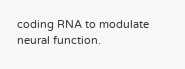coding RNA to modulate neural function.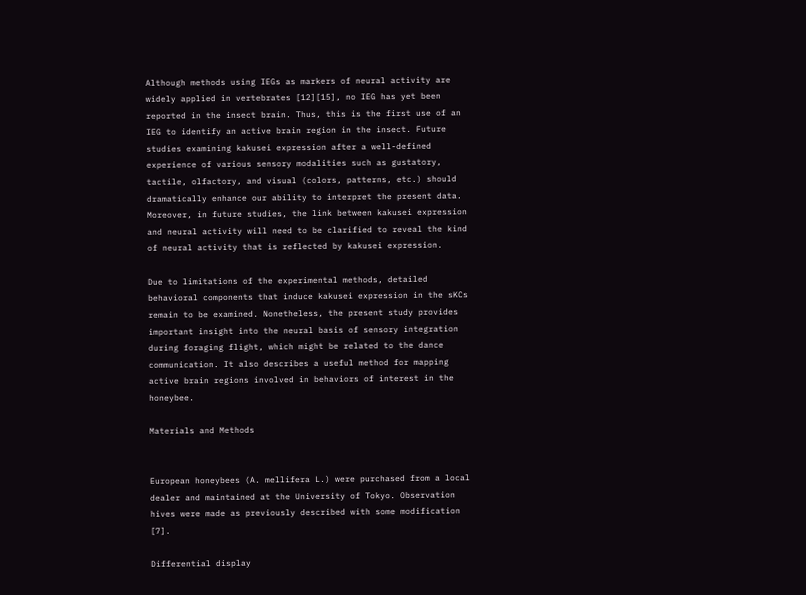Although methods using IEGs as markers of neural activity are widely applied in vertebrates [12][15], no IEG has yet been reported in the insect brain. Thus, this is the first use of an IEG to identify an active brain region in the insect. Future studies examining kakusei expression after a well-defined experience of various sensory modalities such as gustatory, tactile, olfactory, and visual (colors, patterns, etc.) should dramatically enhance our ability to interpret the present data. Moreover, in future studies, the link between kakusei expression and neural activity will need to be clarified to reveal the kind of neural activity that is reflected by kakusei expression.

Due to limitations of the experimental methods, detailed behavioral components that induce kakusei expression in the sKCs remain to be examined. Nonetheless, the present study provides important insight into the neural basis of sensory integration during foraging flight, which might be related to the dance communication. It also describes a useful method for mapping active brain regions involved in behaviors of interest in the honeybee.

Materials and Methods


European honeybees (A. mellifera L.) were purchased from a local dealer and maintained at the University of Tokyo. Observation hives were made as previously described with some modification [7].

Differential display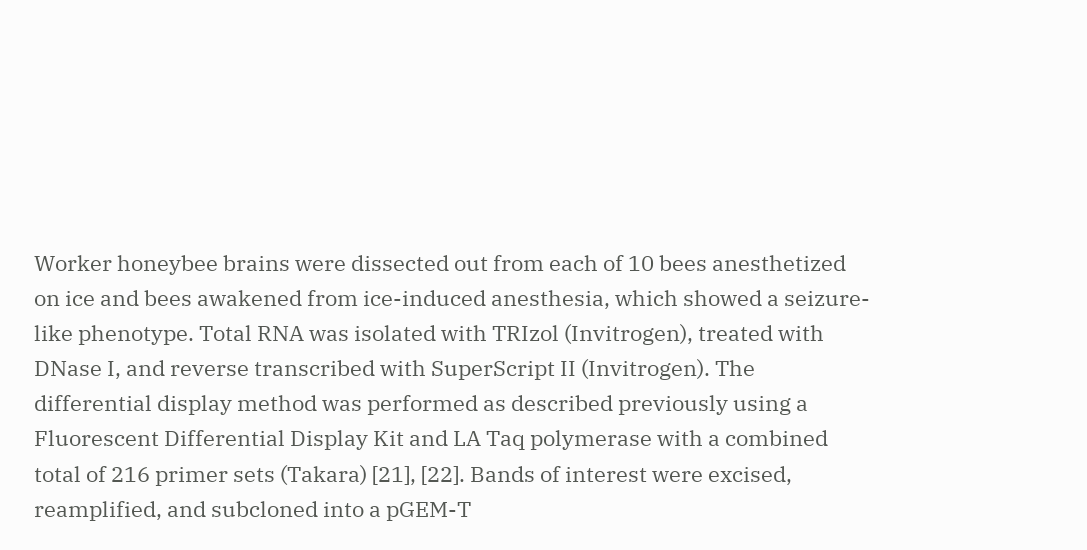Worker honeybee brains were dissected out from each of 10 bees anesthetized on ice and bees awakened from ice-induced anesthesia, which showed a seizure-like phenotype. Total RNA was isolated with TRIzol (Invitrogen), treated with DNase I, and reverse transcribed with SuperScript II (Invitrogen). The differential display method was performed as described previously using a Fluorescent Differential Display Kit and LA Taq polymerase with a combined total of 216 primer sets (Takara) [21], [22]. Bands of interest were excised, reamplified, and subcloned into a pGEM-T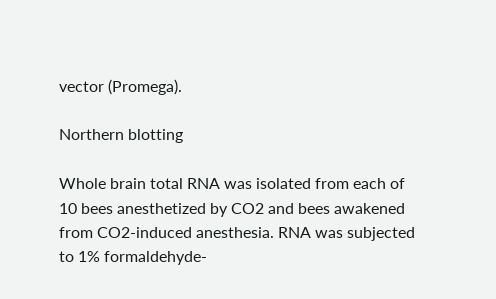vector (Promega).

Northern blotting

Whole brain total RNA was isolated from each of 10 bees anesthetized by CO2 and bees awakened from CO2-induced anesthesia. RNA was subjected to 1% formaldehyde-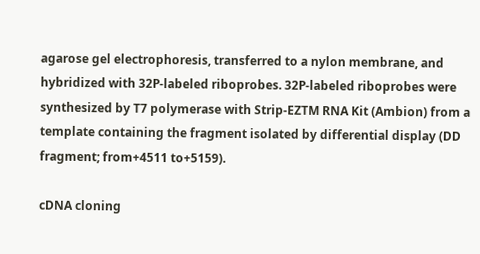agarose gel electrophoresis, transferred to a nylon membrane, and hybridized with 32P-labeled riboprobes. 32P-labeled riboprobes were synthesized by T7 polymerase with Strip-EZTM RNA Kit (Ambion) from a template containing the fragment isolated by differential display (DD fragment; from+4511 to+5159).

cDNA cloning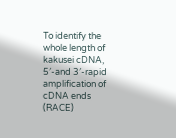To identify the whole length of kakusei cDNA, 5′-and 3′-rapid amplification of cDNA ends (RACE)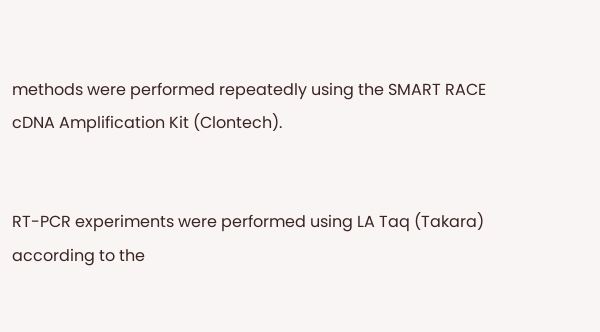methods were performed repeatedly using the SMART RACE cDNA Amplification Kit (Clontech).


RT-PCR experiments were performed using LA Taq (Takara) according to the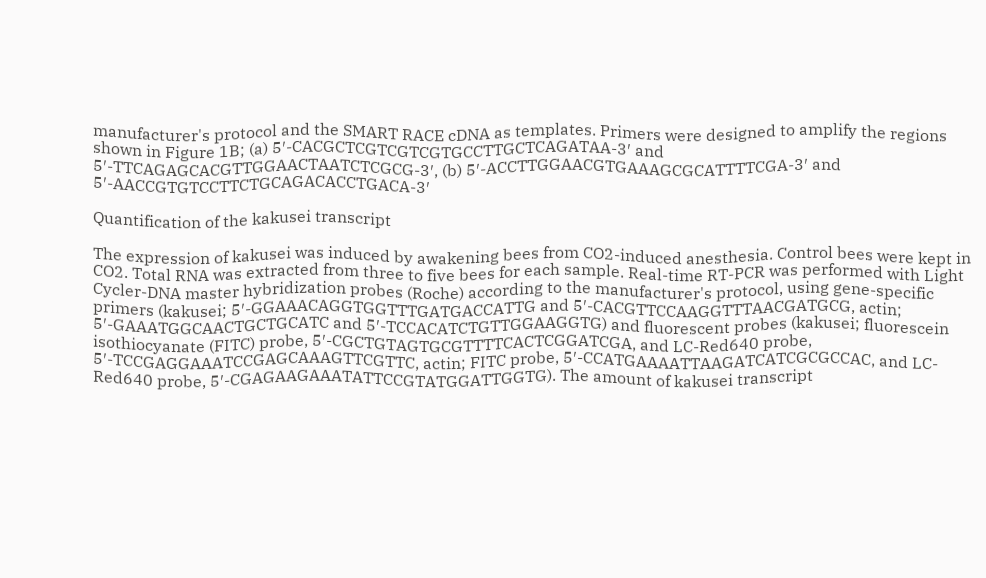manufacturer's protocol and the SMART RACE cDNA as templates. Primers were designed to amplify the regions shown in Figure 1B; (a) 5′-CACGCTCGTCGTCGTGCCTTGCTCAGATAA-3′ and 5′-TTCAGAGCACGTTGGAACTAATCTCGCG-3′, (b) 5′-ACCTTGGAACGTGAAAGCGCATTTTCGA-3′ and 5′-AACCGTGTCCTTCTGCAGACACCTGACA-3′

Quantification of the kakusei transcript

The expression of kakusei was induced by awakening bees from CO2-induced anesthesia. Control bees were kept in CO2. Total RNA was extracted from three to five bees for each sample. Real-time RT-PCR was performed with Light Cycler-DNA master hybridization probes (Roche) according to the manufacturer's protocol, using gene-specific primers (kakusei; 5′-GGAAACAGGTGGTTTGATGACCATTG and 5′-CACGTTCCAAGGTTTAACGATGCG, actin; 5′-GAAATGGCAACTGCTGCATC and 5′-TCCACATCTGTTGGAAGGTG) and fluorescent probes (kakusei; fluorescein isothiocyanate (FITC) probe, 5′-CGCTGTAGTGCGTTTTCACTCGGATCGA, and LC-Red640 probe, 5′-TCCGAGGAAATCCGAGCAAAGTTCGTTC, actin; FITC probe, 5′-CCATGAAAATTAAGATCATCGCGCCAC, and LC-Red640 probe, 5′-CGAGAAGAAATATTCCGTATGGATTGGTG). The amount of kakusei transcript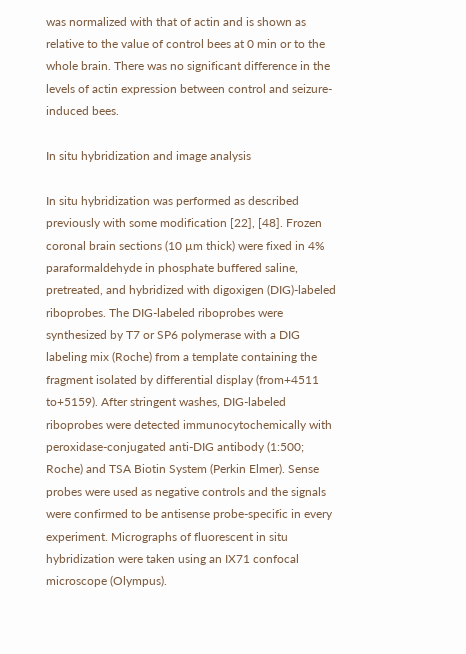was normalized with that of actin and is shown as relative to the value of control bees at 0 min or to the whole brain. There was no significant difference in the levels of actin expression between control and seizure-induced bees.

In situ hybridization and image analysis

In situ hybridization was performed as described previously with some modification [22], [48]. Frozen coronal brain sections (10 µm thick) were fixed in 4% paraformaldehyde in phosphate buffered saline, pretreated, and hybridized with digoxigen (DIG)-labeled riboprobes. The DIG-labeled riboprobes were synthesized by T7 or SP6 polymerase with a DIG labeling mix (Roche) from a template containing the fragment isolated by differential display (from+4511 to+5159). After stringent washes, DIG-labeled riboprobes were detected immunocytochemically with peroxidase-conjugated anti-DIG antibody (1:500; Roche) and TSA Biotin System (Perkin Elmer). Sense probes were used as negative controls and the signals were confirmed to be antisense probe-specific in every experiment. Micrographs of fluorescent in situ hybridization were taken using an IX71 confocal microscope (Olympus).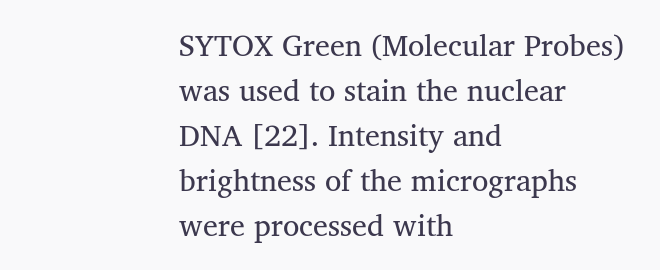SYTOX Green (Molecular Probes) was used to stain the nuclear DNA [22]. Intensity and brightness of the micrographs were processed with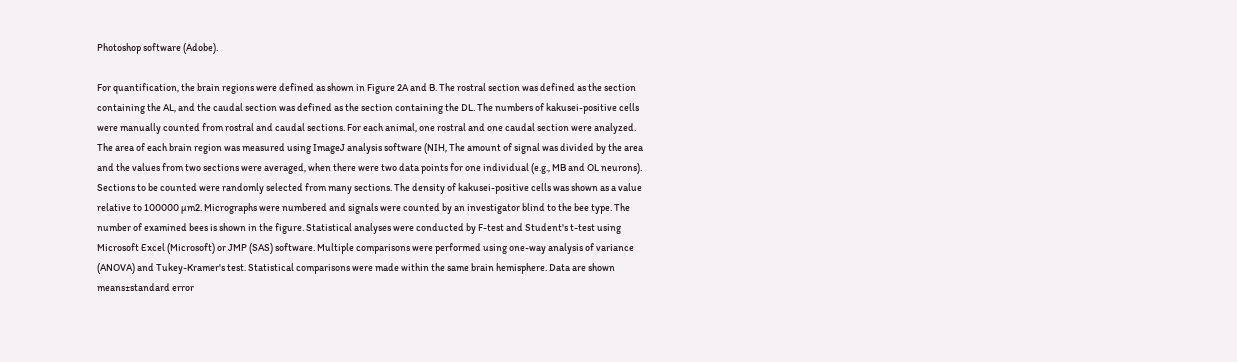Photoshop software (Adobe).

For quantification, the brain regions were defined as shown in Figure 2A and B. The rostral section was defined as the section containing the AL, and the caudal section was defined as the section containing the DL. The numbers of kakusei-positive cells were manually counted from rostral and caudal sections. For each animal, one rostral and one caudal section were analyzed. The area of each brain region was measured using ImageJ analysis software (NIH, The amount of signal was divided by the area and the values from two sections were averaged, when there were two data points for one individual (e.g., MB and OL neurons). Sections to be counted were randomly selected from many sections. The density of kakusei-positive cells was shown as a value relative to 100000 µm2. Micrographs were numbered and signals were counted by an investigator blind to the bee type. The number of examined bees is shown in the figure. Statistical analyses were conducted by F-test and Student's t-test using Microsoft Excel (Microsoft) or JMP (SAS) software. Multiple comparisons were performed using one-way analysis of variance (ANOVA) and Tukey-Kramer's test. Statistical comparisons were made within the same brain hemisphere. Data are shown means±standard error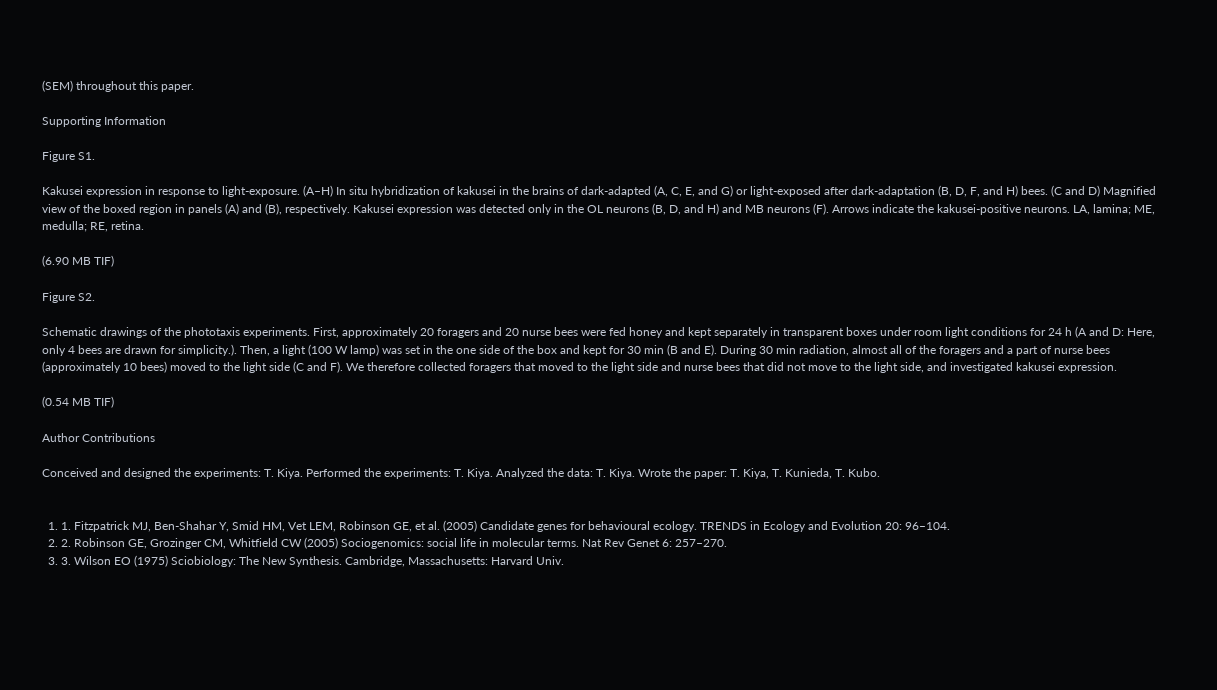(SEM) throughout this paper.

Supporting Information

Figure S1.

Kakusei expression in response to light-exposure. (A–H) In situ hybridization of kakusei in the brains of dark-adapted (A, C, E, and G) or light-exposed after dark-adaptation (B, D, F, and H) bees. (C and D) Magnified view of the boxed region in panels (A) and (B), respectively. Kakusei expression was detected only in the OL neurons (B, D, and H) and MB neurons (F). Arrows indicate the kakusei-positive neurons. LA, lamina; ME, medulla; RE, retina.

(6.90 MB TIF)

Figure S2.

Schematic drawings of the phototaxis experiments. First, approximately 20 foragers and 20 nurse bees were fed honey and kept separately in transparent boxes under room light conditions for 24 h (A and D: Here, only 4 bees are drawn for simplicity.). Then, a light (100 W lamp) was set in the one side of the box and kept for 30 min (B and E). During 30 min radiation, almost all of the foragers and a part of nurse bees (approximately 10 bees) moved to the light side (C and F). We therefore collected foragers that moved to the light side and nurse bees that did not move to the light side, and investigated kakusei expression.

(0.54 MB TIF)

Author Contributions

Conceived and designed the experiments: T. Kiya. Performed the experiments: T. Kiya. Analyzed the data: T. Kiya. Wrote the paper: T. Kiya, T. Kunieda, T. Kubo.


  1. 1. Fitzpatrick MJ, Ben-Shahar Y, Smid HM, Vet LEM, Robinson GE, et al. (2005) Candidate genes for behavioural ecology. TRENDS in Ecology and Evolution 20: 96–104.
  2. 2. Robinson GE, Grozinger CM, Whitfield CW (2005) Sociogenomics: social life in molecular terms. Nat Rev Genet 6: 257–270.
  3. 3. Wilson EO (1975) Sciobiology: The New Synthesis. Cambridge, Massachusetts: Harvard Univ.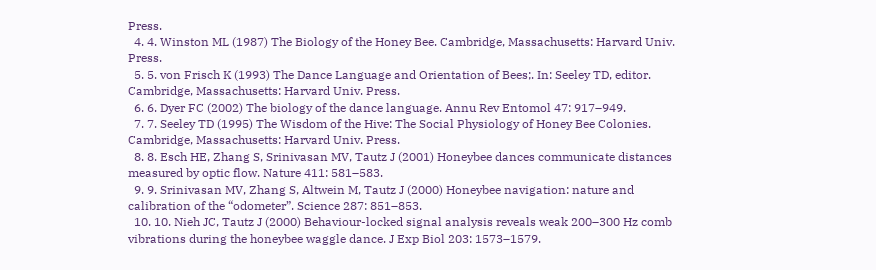Press.
  4. 4. Winston ML (1987) The Biology of the Honey Bee. Cambridge, Massachusetts: Harvard Univ. Press.
  5. 5. von Frisch K (1993) The Dance Language and Orientation of Bees;. In: Seeley TD, editor. Cambridge, Massachusetts: Harvard Univ. Press.
  6. 6. Dyer FC (2002) The biology of the dance language. Annu Rev Entomol 47: 917–949.
  7. 7. Seeley TD (1995) The Wisdom of the Hive: The Social Physiology of Honey Bee Colonies. Cambridge, Massachusetts: Harvard Univ. Press.
  8. 8. Esch HE, Zhang S, Srinivasan MV, Tautz J (2001) Honeybee dances communicate distances measured by optic flow. Nature 411: 581–583.
  9. 9. Srinivasan MV, Zhang S, Altwein M, Tautz J (2000) Honeybee navigation: nature and calibration of the “odometer”. Science 287: 851–853.
  10. 10. Nieh JC, Tautz J (2000) Behaviour-locked signal analysis reveals weak 200–300 Hz comb vibrations during the honeybee waggle dance. J Exp Biol 203: 1573–1579.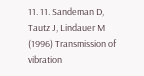11. 11. Sandeman D, Tautz J, Lindauer M (1996) Transmission of vibration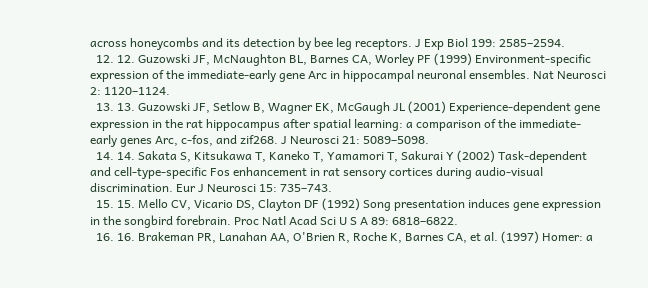across honeycombs and its detection by bee leg receptors. J Exp Biol 199: 2585–2594.
  12. 12. Guzowski JF, McNaughton BL, Barnes CA, Worley PF (1999) Environment-specific expression of the immediate-early gene Arc in hippocampal neuronal ensembles. Nat Neurosci 2: 1120–1124.
  13. 13. Guzowski JF, Setlow B, Wagner EK, McGaugh JL (2001) Experience-dependent gene expression in the rat hippocampus after spatial learning: a comparison of the immediate-early genes Arc, c-fos, and zif268. J Neurosci 21: 5089–5098.
  14. 14. Sakata S, Kitsukawa T, Kaneko T, Yamamori T, Sakurai Y (2002) Task-dependent and cell-type-specific Fos enhancement in rat sensory cortices during audio-visual discrimination. Eur J Neurosci 15: 735–743.
  15. 15. Mello CV, Vicario DS, Clayton DF (1992) Song presentation induces gene expression in the songbird forebrain. Proc Natl Acad Sci U S A 89: 6818–6822.
  16. 16. Brakeman PR, Lanahan AA, O'Brien R, Roche K, Barnes CA, et al. (1997) Homer: a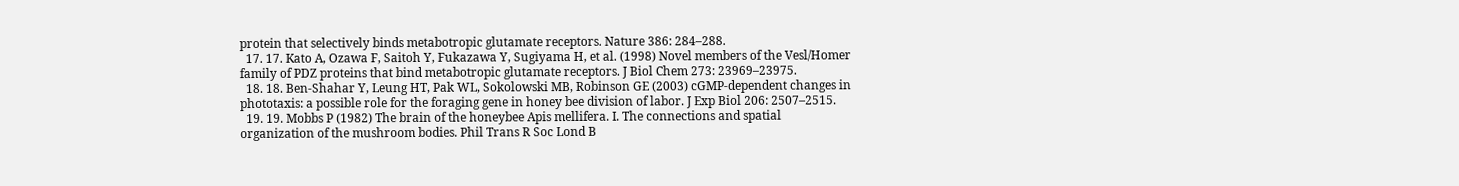protein that selectively binds metabotropic glutamate receptors. Nature 386: 284–288.
  17. 17. Kato A, Ozawa F, Saitoh Y, Fukazawa Y, Sugiyama H, et al. (1998) Novel members of the Vesl/Homer family of PDZ proteins that bind metabotropic glutamate receptors. J Biol Chem 273: 23969–23975.
  18. 18. Ben-Shahar Y, Leung HT, Pak WL, Sokolowski MB, Robinson GE (2003) cGMP-dependent changes in phototaxis: a possible role for the foraging gene in honey bee division of labor. J Exp Biol 206: 2507–2515.
  19. 19. Mobbs P (1982) The brain of the honeybee Apis mellifera. I. The connections and spatial organization of the mushroom bodies. Phil Trans R Soc Lond B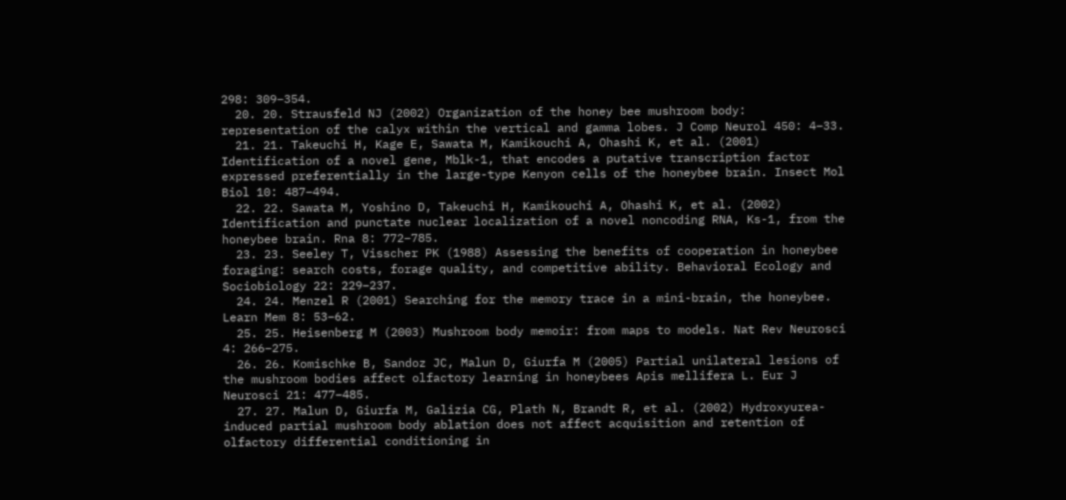298: 309–354.
  20. 20. Strausfeld NJ (2002) Organization of the honey bee mushroom body: representation of the calyx within the vertical and gamma lobes. J Comp Neurol 450: 4–33.
  21. 21. Takeuchi H, Kage E, Sawata M, Kamikouchi A, Ohashi K, et al. (2001) Identification of a novel gene, Mblk-1, that encodes a putative transcription factor expressed preferentially in the large-type Kenyon cells of the honeybee brain. Insect Mol Biol 10: 487–494.
  22. 22. Sawata M, Yoshino D, Takeuchi H, Kamikouchi A, Ohashi K, et al. (2002) Identification and punctate nuclear localization of a novel noncoding RNA, Ks-1, from the honeybee brain. Rna 8: 772–785.
  23. 23. Seeley T, Visscher PK (1988) Assessing the benefits of cooperation in honeybee foraging: search costs, forage quality, and competitive ability. Behavioral Ecology and Sociobiology 22: 229–237.
  24. 24. Menzel R (2001) Searching for the memory trace in a mini-brain, the honeybee. Learn Mem 8: 53–62.
  25. 25. Heisenberg M (2003) Mushroom body memoir: from maps to models. Nat Rev Neurosci 4: 266–275.
  26. 26. Komischke B, Sandoz JC, Malun D, Giurfa M (2005) Partial unilateral lesions of the mushroom bodies affect olfactory learning in honeybees Apis mellifera L. Eur J Neurosci 21: 477–485.
  27. 27. Malun D, Giurfa M, Galizia CG, Plath N, Brandt R, et al. (2002) Hydroxyurea-induced partial mushroom body ablation does not affect acquisition and retention of olfactory differential conditioning in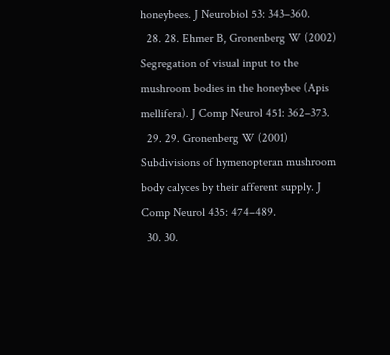honeybees. J Neurobiol 53: 343–360.
  28. 28. Ehmer B, Gronenberg W (2002) Segregation of visual input to the mushroom bodies in the honeybee (Apis mellifera). J Comp Neurol 451: 362–373.
  29. 29. Gronenberg W (2001) Subdivisions of hymenopteran mushroom body calyces by their afferent supply. J Comp Neurol 435: 474–489.
  30. 30.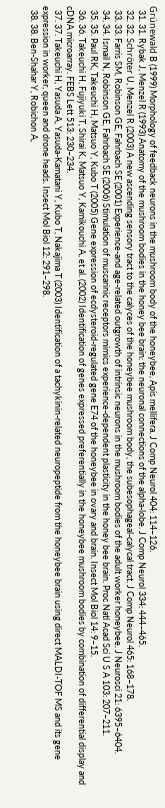Grünewald B (1999) Morphology of feedback neurons in the mushroom body of the honeybee, Apis mellifera. J Comp Neurol 404: 114–126.
  31. 31. Rybak J, Menzel R (1993) Anatomy of the mushroom bodies in the honey bee brain: the neuronal connections of the alpha-lobe. J Comp Neurol 334: 444–465.
  32. 32. Schröter U, Menzel R (2003) A new ascending sensory tract to the calyces of the honeybee mushroom body, the subesophageal-calycal tract. J Comp Neurol 465: 168–178.
  33. 33. Farris SM, Robinson GE, Fahrbach SE (2001) Experience-and age-related outgrowth of intrinsic neurons in the mushroom bodies of the adult worker honeybee. J Neurosci 21: 6395–6404.
  34. 34. Ismail N, Robinson GE, Fahrbach SE (2006) Stimulation of muscarinic receptors mimics experience-dependent plasticity in the honey bee brain. Proc Natl Acad Sci U S A 103: 207–211.
  35. 35. Paul RK, Takeuchi H, Matsuo Y, Kubo T (2005) Gene expression of ecdysteroid-regulated gene E74 of the honeybee in ovary and brain. Insect Mol Biol 14: 9–15.
  36. 36. Takeuchi H, Fujiyuki T, Shirai K, Matsuo Y, Kamikouchi A, et al. (2002) Identification of genes expressed preferentially in the honeybee mushroom bodies by combination of differential display and cDNA microarray. FEBS Lett 513: 230–234.
  37. 37. Takeuchi H, Yasuda A, Yasuda-Kamatani Y, Kubo T, Nakajima T (2003) Identification of a tachykinin-related neuropeptide from the honeybee brain using direct MALDI-TOF MS and its gene expression in worker, queen and drone heads. Insect Mol Biol 12: 291–298.
  38. 38. Ben-Shahar Y, Robichon A,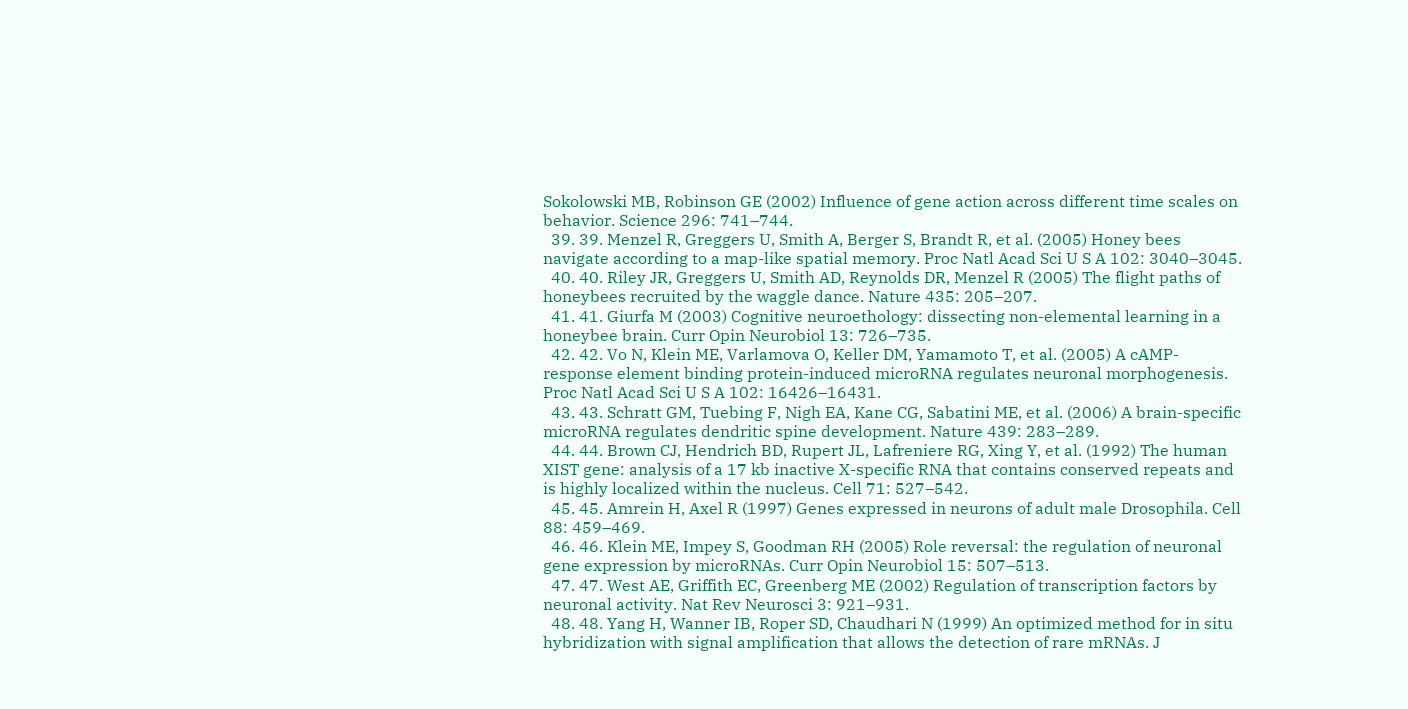Sokolowski MB, Robinson GE (2002) Influence of gene action across different time scales on behavior. Science 296: 741–744.
  39. 39. Menzel R, Greggers U, Smith A, Berger S, Brandt R, et al. (2005) Honey bees navigate according to a map-like spatial memory. Proc Natl Acad Sci U S A 102: 3040–3045.
  40. 40. Riley JR, Greggers U, Smith AD, Reynolds DR, Menzel R (2005) The flight paths of honeybees recruited by the waggle dance. Nature 435: 205–207.
  41. 41. Giurfa M (2003) Cognitive neuroethology: dissecting non-elemental learning in a honeybee brain. Curr Opin Neurobiol 13: 726–735.
  42. 42. Vo N, Klein ME, Varlamova O, Keller DM, Yamamoto T, et al. (2005) A cAMP-response element binding protein-induced microRNA regulates neuronal morphogenesis. Proc Natl Acad Sci U S A 102: 16426–16431.
  43. 43. Schratt GM, Tuebing F, Nigh EA, Kane CG, Sabatini ME, et al. (2006) A brain-specific microRNA regulates dendritic spine development. Nature 439: 283–289.
  44. 44. Brown CJ, Hendrich BD, Rupert JL, Lafreniere RG, Xing Y, et al. (1992) The human XIST gene: analysis of a 17 kb inactive X-specific RNA that contains conserved repeats and is highly localized within the nucleus. Cell 71: 527–542.
  45. 45. Amrein H, Axel R (1997) Genes expressed in neurons of adult male Drosophila. Cell 88: 459–469.
  46. 46. Klein ME, Impey S, Goodman RH (2005) Role reversal: the regulation of neuronal gene expression by microRNAs. Curr Opin Neurobiol 15: 507–513.
  47. 47. West AE, Griffith EC, Greenberg ME (2002) Regulation of transcription factors by neuronal activity. Nat Rev Neurosci 3: 921–931.
  48. 48. Yang H, Wanner IB, Roper SD, Chaudhari N (1999) An optimized method for in situ hybridization with signal amplification that allows the detection of rare mRNAs. J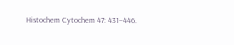Histochem Cytochem 47: 431–446.